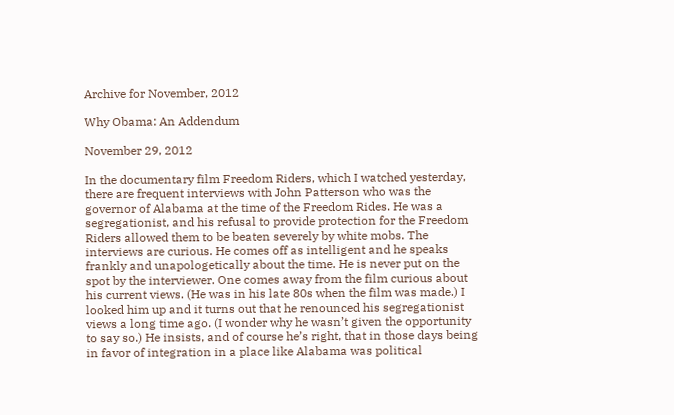Archive for November, 2012

Why Obama: An Addendum

November 29, 2012

In the documentary film Freedom Riders, which I watched yesterday, there are frequent interviews with John Patterson who was the governor of Alabama at the time of the Freedom Rides. He was a segregationist, and his refusal to provide protection for the Freedom Riders allowed them to be beaten severely by white mobs. The interviews are curious. He comes off as intelligent and he speaks frankly and unapologetically about the time. He is never put on the spot by the interviewer. One comes away from the film curious about his current views. (He was in his late 80s when the film was made.) I looked him up and it turns out that he renounced his segregationist views a long time ago. (I wonder why he wasn’t given the opportunity to say so.) He insists, and of course he’s right, that in those days being in favor of integration in a place like Alabama was political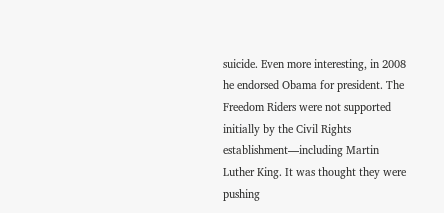suicide. Even more interesting, in 2008 he endorsed Obama for president. The Freedom Riders were not supported initially by the Civil Rights establishment—including Martin Luther King. It was thought they were pushing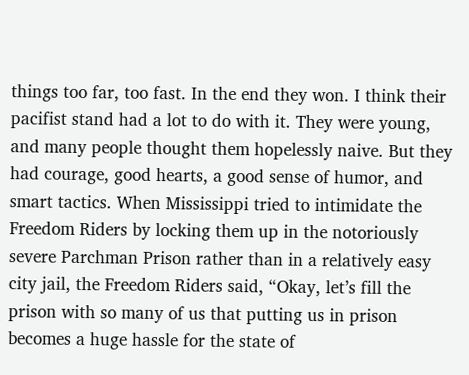things too far, too fast. In the end they won. I think their pacifist stand had a lot to do with it. They were young, and many people thought them hopelessly naive. But they had courage, good hearts, a good sense of humor, and smart tactics. When Mississippi tried to intimidate the Freedom Riders by locking them up in the notoriously severe Parchman Prison rather than in a relatively easy city jail, the Freedom Riders said, “Okay, let’s fill the prison with so many of us that putting us in prison becomes a huge hassle for the state of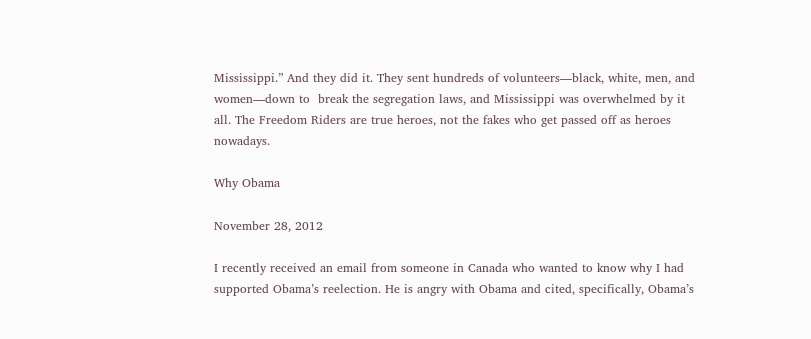Mississippi.” And they did it. They sent hundreds of volunteers—black, white, men, and women—down to  break the segregation laws, and Mississippi was overwhelmed by it all. The Freedom Riders are true heroes, not the fakes who get passed off as heroes nowadays.

Why Obama

November 28, 2012

I recently received an email from someone in Canada who wanted to know why I had supported Obama’s reelection. He is angry with Obama and cited, specifically, Obama’s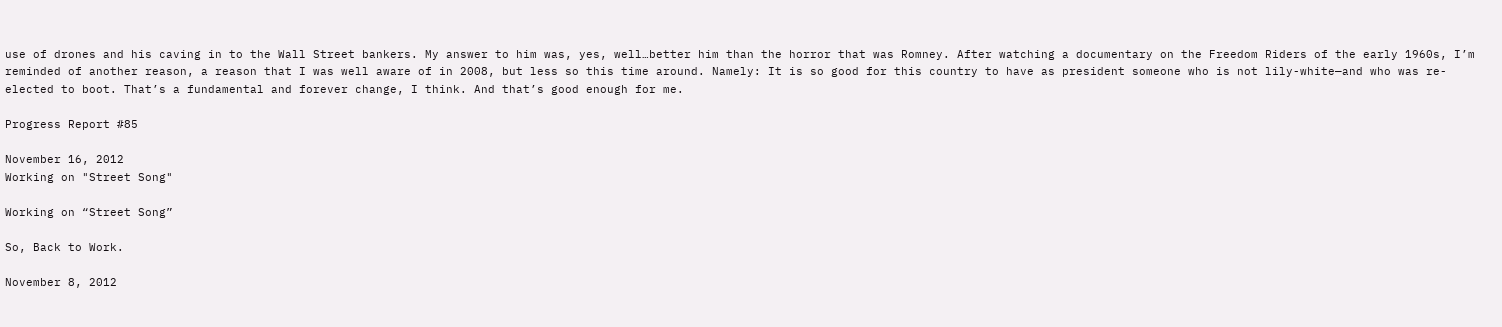use of drones and his caving in to the Wall Street bankers. My answer to him was, yes, well…better him than the horror that was Romney. After watching a documentary on the Freedom Riders of the early 1960s, I’m reminded of another reason, a reason that I was well aware of in 2008, but less so this time around. Namely: It is so good for this country to have as president someone who is not lily-white—and who was re-elected to boot. That’s a fundamental and forever change, I think. And that’s good enough for me.

Progress Report #85

November 16, 2012
Working on "Street Song"

Working on “Street Song”

So, Back to Work.

November 8, 2012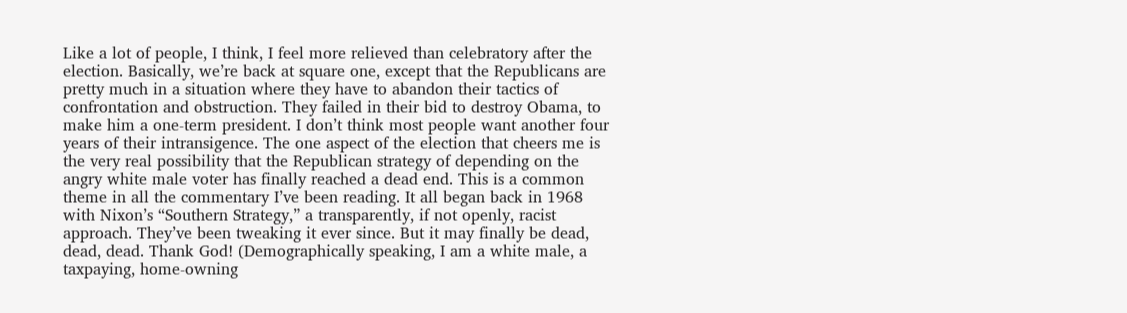Like a lot of people, I think, I feel more relieved than celebratory after the election. Basically, we’re back at square one, except that the Republicans are pretty much in a situation where they have to abandon their tactics of confrontation and obstruction. They failed in their bid to destroy Obama, to make him a one-term president. I don’t think most people want another four years of their intransigence. The one aspect of the election that cheers me is the very real possibility that the Republican strategy of depending on the angry white male voter has finally reached a dead end. This is a common theme in all the commentary I’ve been reading. It all began back in 1968 with Nixon’s “Southern Strategy,” a transparently, if not openly, racist approach. They’ve been tweaking it ever since. But it may finally be dead, dead, dead. Thank God! (Demographically speaking, I am a white male, a taxpaying, home-owning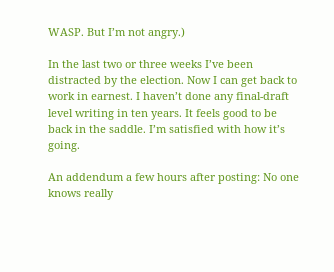WASP. But I’m not angry.)

In the last two or three weeks I’ve been distracted by the election. Now I can get back to work in earnest. I haven’t done any final-draft level writing in ten years. It feels good to be back in the saddle. I’m satisfied with how it’s going.

An addendum a few hours after posting: No one knows really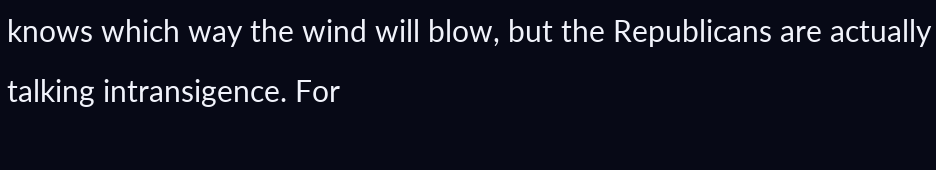knows which way the wind will blow, but the Republicans are actually talking intransigence. For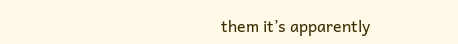them it’s apparently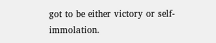got to be either victory or self-immolation.